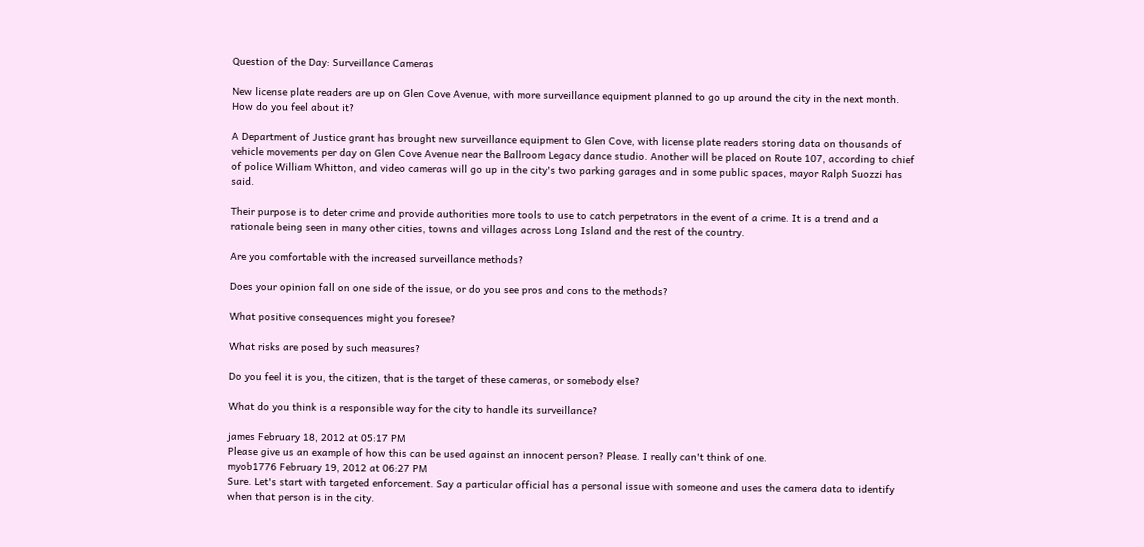Question of the Day: Surveillance Cameras

New license plate readers are up on Glen Cove Avenue, with more surveillance equipment planned to go up around the city in the next month. How do you feel about it?

A Department of Justice grant has brought new surveillance equipment to Glen Cove, with license plate readers storing data on thousands of vehicle movements per day on Glen Cove Avenue near the Ballroom Legacy dance studio. Another will be placed on Route 107, according to chief of police William Whitton, and video cameras will go up in the city's two parking garages and in some public spaces, mayor Ralph Suozzi has said.

Their purpose is to deter crime and provide authorities more tools to use to catch perpetrators in the event of a crime. It is a trend and a rationale being seen in many other cities, towns and villages across Long Island and the rest of the country.

Are you comfortable with the increased surveillance methods?

Does your opinion fall on one side of the issue, or do you see pros and cons to the methods?

What positive consequences might you foresee?

What risks are posed by such measures?

Do you feel it is you, the citizen, that is the target of these cameras, or somebody else?

What do you think is a responsible way for the city to handle its surveillance?

james February 18, 2012 at 05:17 PM
Please give us an example of how this can be used against an innocent person? Please. I really can't think of one.
myob1776 February 19, 2012 at 06:27 PM
Sure. Let's start with targeted enforcement. Say a particular official has a personal issue with someone and uses the camera data to identify when that person is in the city.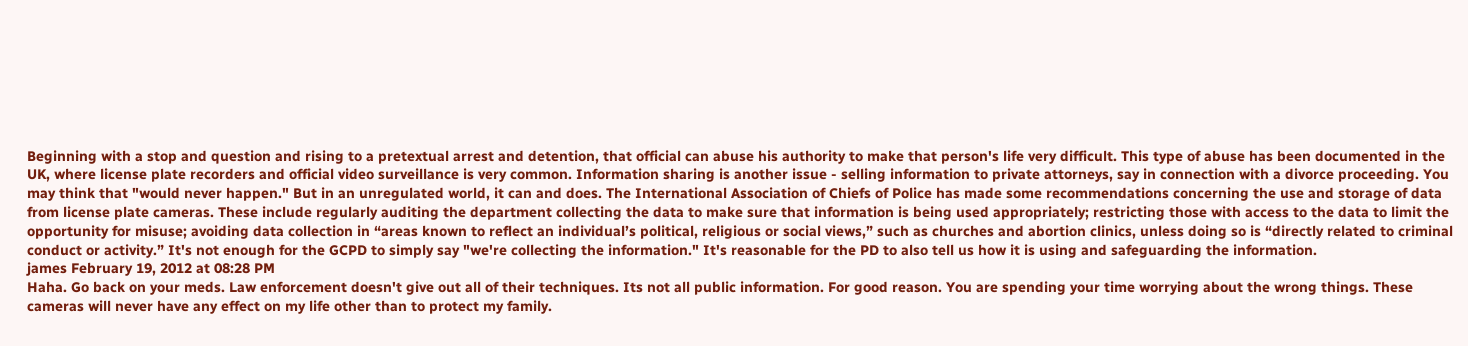Beginning with a stop and question and rising to a pretextual arrest and detention, that official can abuse his authority to make that person's life very difficult. This type of abuse has been documented in the UK, where license plate recorders and official video surveillance is very common. Information sharing is another issue - selling information to private attorneys, say in connection with a divorce proceeding. You may think that "would never happen." But in an unregulated world, it can and does. The International Association of Chiefs of Police has made some recommendations concerning the use and storage of data from license plate cameras. These include regularly auditing the department collecting the data to make sure that information is being used appropriately; restricting those with access to the data to limit the opportunity for misuse; avoiding data collection in “areas known to reflect an individual’s political, religious or social views,” such as churches and abortion clinics, unless doing so is “directly related to criminal conduct or activity.” It's not enough for the GCPD to simply say "we're collecting the information." It's reasonable for the PD to also tell us how it is using and safeguarding the information.
james February 19, 2012 at 08:28 PM
Haha. Go back on your meds. Law enforcement doesn't give out all of their techniques. Its not all public information. For good reason. You are spending your time worrying about the wrong things. These cameras will never have any effect on my life other than to protect my family.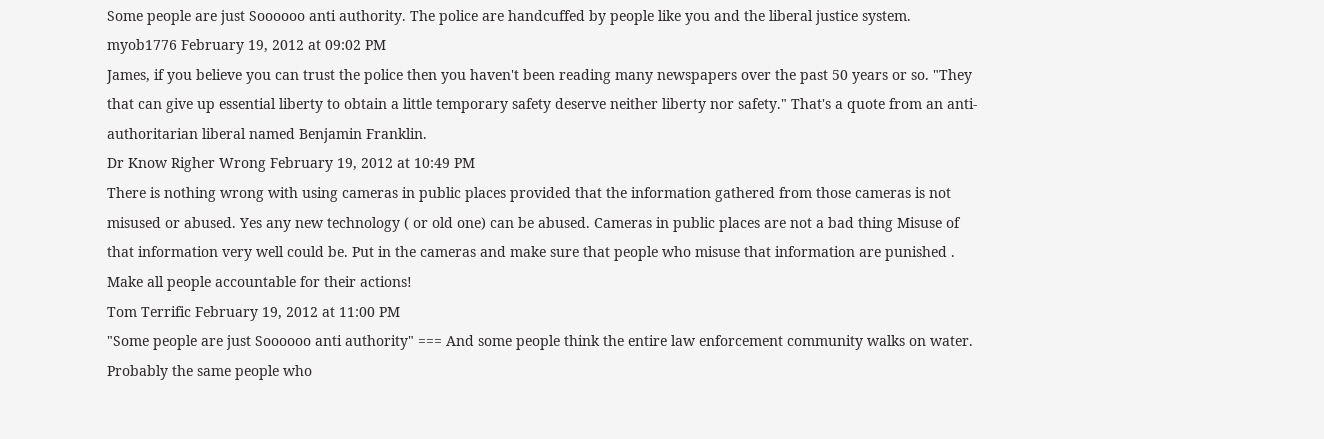Some people are just Soooooo anti authority. The police are handcuffed by people like you and the liberal justice system.
myob1776 February 19, 2012 at 09:02 PM
James, if you believe you can trust the police then you haven't been reading many newspapers over the past 50 years or so. "They that can give up essential liberty to obtain a little temporary safety deserve neither liberty nor safety." That's a quote from an anti-authoritarian liberal named Benjamin Franklin.
Dr Know Righer Wrong February 19, 2012 at 10:49 PM
There is nothing wrong with using cameras in public places provided that the information gathered from those cameras is not misused or abused. Yes any new technology ( or old one) can be abused. Cameras in public places are not a bad thing Misuse of that information very well could be. Put in the cameras and make sure that people who misuse that information are punished . Make all people accountable for their actions!
Tom Terrific February 19, 2012 at 11:00 PM
"Some people are just Soooooo anti authority" === And some people think the entire law enforcement community walks on water. Probably the same people who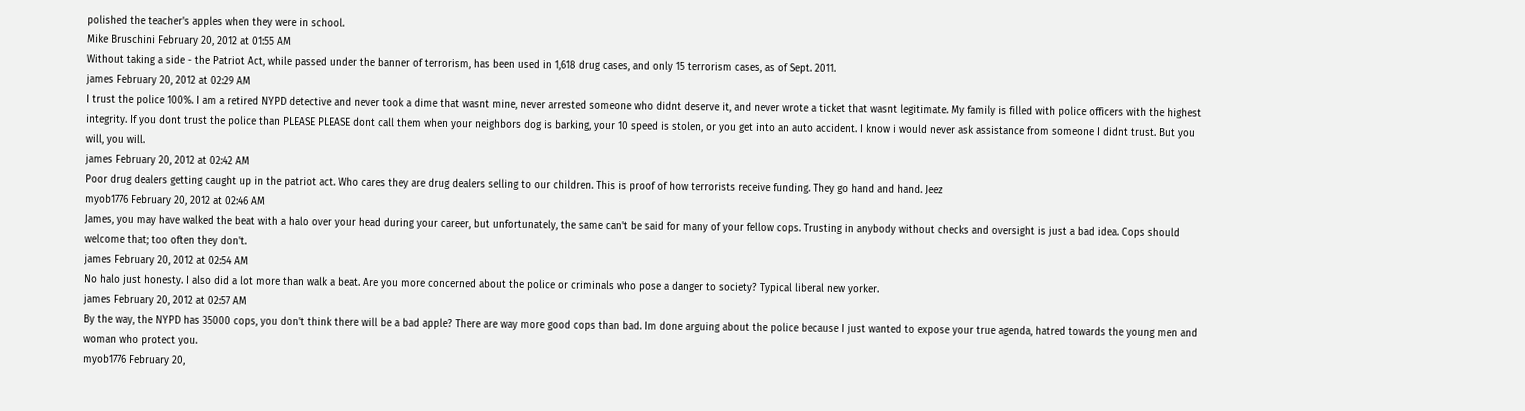polished the teacher's apples when they were in school.
Mike Bruschini February 20, 2012 at 01:55 AM
Without taking a side - the Patriot Act, while passed under the banner of terrorism, has been used in 1,618 drug cases, and only 15 terrorism cases, as of Sept. 2011.
james February 20, 2012 at 02:29 AM
I trust the police 100%. I am a retired NYPD detective and never took a dime that wasnt mine, never arrested someone who didnt deserve it, and never wrote a ticket that wasnt legitimate. My family is filled with police officers with the highest integrity. If you dont trust the police than PLEASE PLEASE dont call them when your neighbors dog is barking, your 10 speed is stolen, or you get into an auto accident. I know i would never ask assistance from someone I didnt trust. But you will, you will.
james February 20, 2012 at 02:42 AM
Poor drug dealers getting caught up in the patriot act. Who cares they are drug dealers selling to our children. This is proof of how terrorists receive funding. They go hand and hand. Jeez
myob1776 February 20, 2012 at 02:46 AM
James, you may have walked the beat with a halo over your head during your career, but unfortunately, the same can't be said for many of your fellow cops. Trusting in anybody without checks and oversight is just a bad idea. Cops should welcome that; too often they don't.
james February 20, 2012 at 02:54 AM
No halo just honesty. I also did a lot more than walk a beat. Are you more concerned about the police or criminals who pose a danger to society? Typical liberal new yorker.
james February 20, 2012 at 02:57 AM
By the way, the NYPD has 35000 cops, you don't think there will be a bad apple? There are way more good cops than bad. Im done arguing about the police because I just wanted to expose your true agenda, hatred towards the young men and woman who protect you.
myob1776 February 20,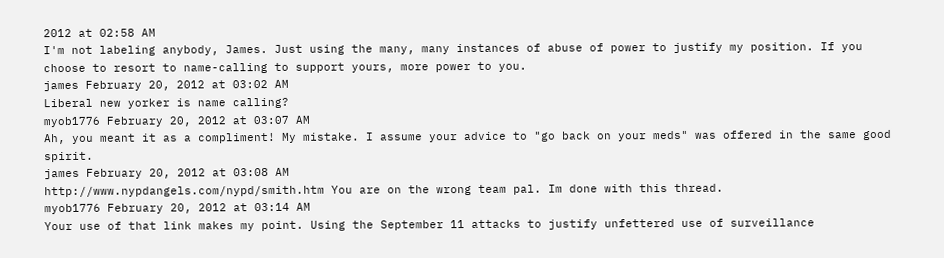2012 at 02:58 AM
I'm not labeling anybody, James. Just using the many, many instances of abuse of power to justify my position. If you choose to resort to name-calling to support yours, more power to you.
james February 20, 2012 at 03:02 AM
Liberal new yorker is name calling?
myob1776 February 20, 2012 at 03:07 AM
Ah, you meant it as a compliment! My mistake. I assume your advice to "go back on your meds" was offered in the same good spirit.
james February 20, 2012 at 03:08 AM
http://www.nypdangels.com/nypd/smith.htm You are on the wrong team pal. Im done with this thread.
myob1776 February 20, 2012 at 03:14 AM
Your use of that link makes my point. Using the September 11 attacks to justify unfettered use of surveillance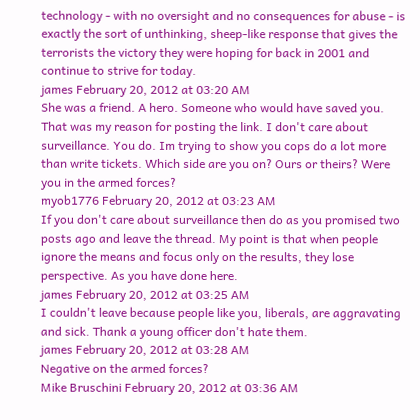technology - with no oversight and no consequences for abuse - is exactly the sort of unthinking, sheep-like response that gives the terrorists the victory they were hoping for back in 2001 and continue to strive for today.
james February 20, 2012 at 03:20 AM
She was a friend. A hero. Someone who would have saved you. That was my reason for posting the link. I don't care about surveillance. You do. Im trying to show you cops do a lot more than write tickets. Which side are you on? Ours or theirs? Were you in the armed forces?
myob1776 February 20, 2012 at 03:23 AM
If you don't care about surveillance then do as you promised two posts ago and leave the thread. My point is that when people ignore the means and focus only on the results, they lose perspective. As you have done here.
james February 20, 2012 at 03:25 AM
I couldn't leave because people like you, liberals, are aggravating and sick. Thank a young officer don't hate them.
james February 20, 2012 at 03:28 AM
Negative on the armed forces?
Mike Bruschini February 20, 2012 at 03:36 AM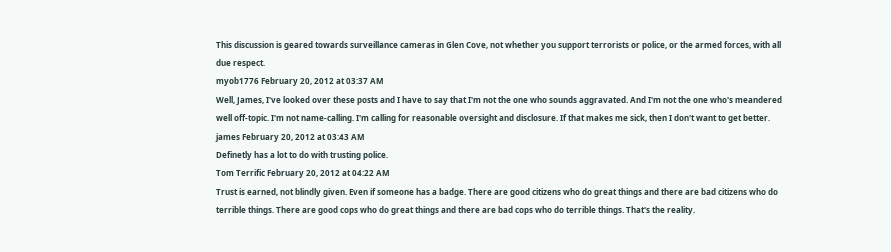This discussion is geared towards surveillance cameras in Glen Cove, not whether you support terrorists or police, or the armed forces, with all due respect.
myob1776 February 20, 2012 at 03:37 AM
Well, James, I've looked over these posts and I have to say that I'm not the one who sounds aggravated. And I'm not the one who's meandered well off-topic. I'm not name-calling. I'm calling for reasonable oversight and disclosure. If that makes me sick, then I don't want to get better.
james February 20, 2012 at 03:43 AM
Definetly has a lot to do with trusting police.
Tom Terrific February 20, 2012 at 04:22 AM
Trust is earned, not blindly given. Even if someone has a badge. There are good citizens who do great things and there are bad citizens who do terrible things. There are good cops who do great things and there are bad cops who do terrible things. That's the reality.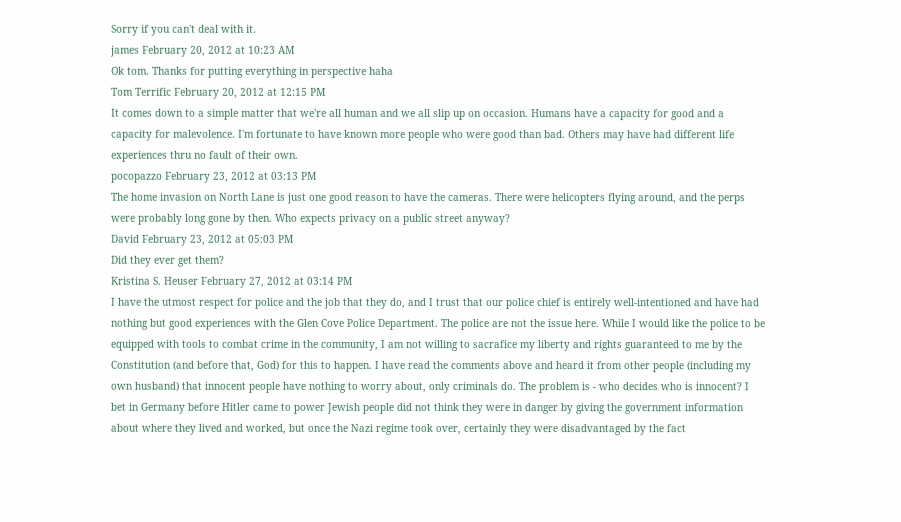Sorry if you can't deal with it.
james February 20, 2012 at 10:23 AM
Ok tom. Thanks for putting everything in perspective haha
Tom Terrific February 20, 2012 at 12:15 PM
It comes down to a simple matter that we're all human and we all slip up on occasion. Humans have a capacity for good and a capacity for malevolence. I'm fortunate to have known more people who were good than bad. Others may have had different life experiences thru no fault of their own.
pocopazzo February 23, 2012 at 03:13 PM
The home invasion on North Lane is just one good reason to have the cameras. There were helicopters flying around, and the perps were probably long gone by then. Who expects privacy on a public street anyway?
David February 23, 2012 at 05:03 PM
Did they ever get them?
Kristina S. Heuser February 27, 2012 at 03:14 PM
I have the utmost respect for police and the job that they do, and I trust that our police chief is entirely well-intentioned and have had nothing but good experiences with the Glen Cove Police Department. The police are not the issue here. While I would like the police to be equipped with tools to combat crime in the community, I am not willing to sacrafice my liberty and rights guaranteed to me by the Constitution (and before that, God) for this to happen. I have read the comments above and heard it from other people (including my own husband) that innocent people have nothing to worry about, only criminals do. The problem is - who decides who is innocent? I bet in Germany before Hitler came to power Jewish people did not think they were in danger by giving the government information about where they lived and worked, but once the Nazi regime took over, certainly they were disadvantaged by the fact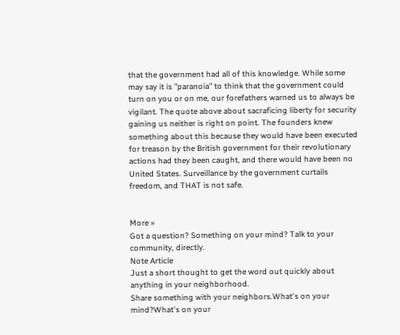that the government had all of this knowledge. While some may say it is "paranoia" to think that the government could turn on you or on me, our forefathers warned us to always be vigilant. The quote above about sacraficing liberty for security gaining us neither is right on point. The founders knew something about this because they would have been executed for treason by the British government for their revolutionary actions had they been caught, and there would have been no United States. Surveillance by the government curtails freedom, and THAT is not safe.


More »
Got a question? Something on your mind? Talk to your community, directly.
Note Article
Just a short thought to get the word out quickly about anything in your neighborhood.
Share something with your neighbors.What's on your mind?What's on your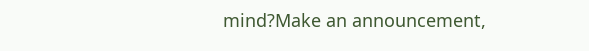mind?Make an announcement,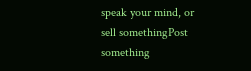speak your mind, or sell somethingPost something